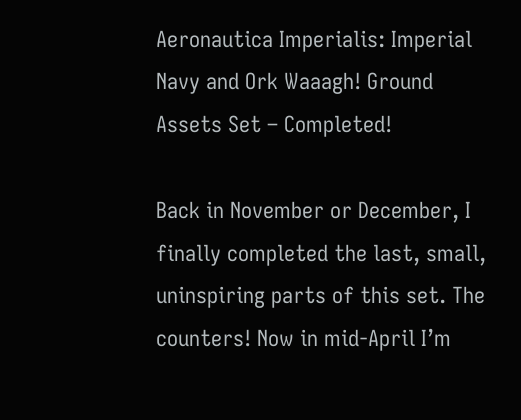Aeronautica Imperialis: Imperial Navy and Ork Waaagh! Ground Assets Set – Completed!

Back in November or December, I finally completed the last, small, uninspiring parts of this set. The counters! Now in mid-April I’m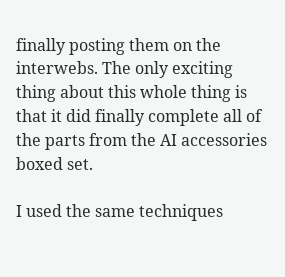finally posting them on the interwebs. The only exciting thing about this whole thing is that it did finally complete all of the parts from the AI accessories boxed set.

I used the same techniques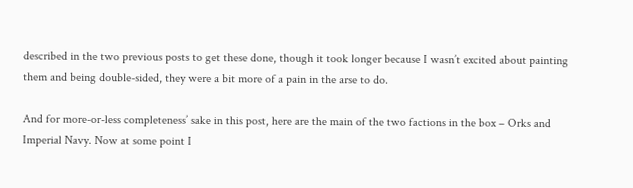described in the two previous posts to get these done, though it took longer because I wasn’t excited about painting them and being double-sided, they were a bit more of a pain in the arse to do.

And for more-or-less completeness’ sake in this post, here are the main of the two factions in the box – Orks and Imperial Navy. Now at some point I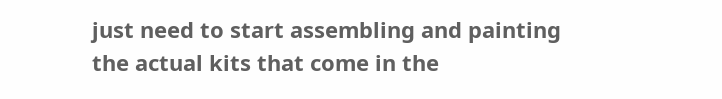just need to start assembling and painting the actual kits that come in the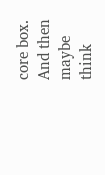core box. And then maybe think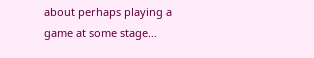about perhaps playing a game at some stage…